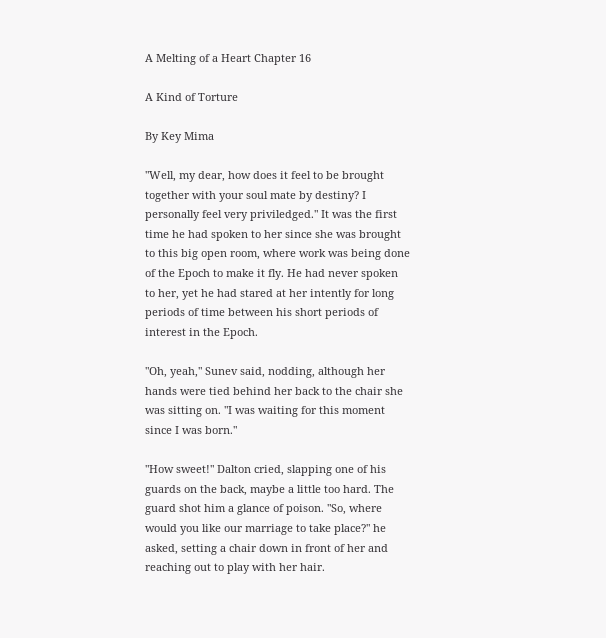A Melting of a Heart Chapter 16

A Kind of Torture

By Key Mima

"Well, my dear, how does it feel to be brought together with your soul mate by destiny? I personally feel very priviledged." It was the first time he had spoken to her since she was brought to this big open room, where work was being done of the Epoch to make it fly. He had never spoken to her, yet he had stared at her intently for long periods of time between his short periods of interest in the Epoch.

"Oh, yeah," Sunev said, nodding, although her hands were tied behind her back to the chair she was sitting on. "I was waiting for this moment since I was born."

"How sweet!" Dalton cried, slapping one of his guards on the back, maybe a little too hard. The guard shot him a glance of poison. "So, where would you like our marriage to take place?" he asked, setting a chair down in front of her and reaching out to play with her hair.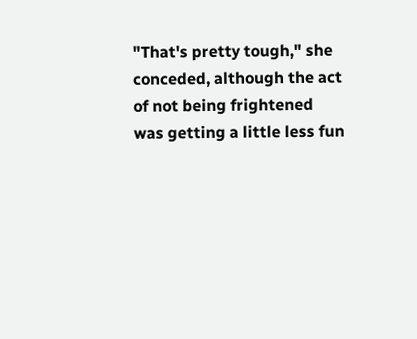"That's pretty tough," she conceded, although the act of not being frightened was getting a little less fun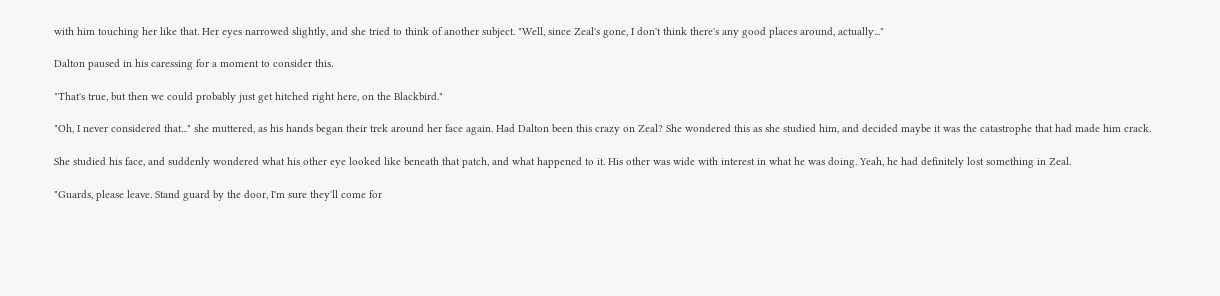with him touching her like that. Her eyes narrowed slightly, and she tried to think of another subject. "Well, since Zeal's gone, I don't think there's any good places around, actually..."

Dalton paused in his caressing for a moment to consider this.

"That's true, but then we could probably just get hitched right here, on the Blackbird."

"Oh, I never considered that..." she muttered, as his hands began their trek around her face again. Had Dalton been this crazy on Zeal? She wondered this as she studied him, and decided maybe it was the catastrophe that had made him crack.

She studied his face, and suddenly wondered what his other eye looked like beneath that patch, and what happened to it. His other was wide with interest in what he was doing. Yeah, he had definitely lost something in Zeal.

"Guards, please leave. Stand guard by the door, I'm sure they'll come for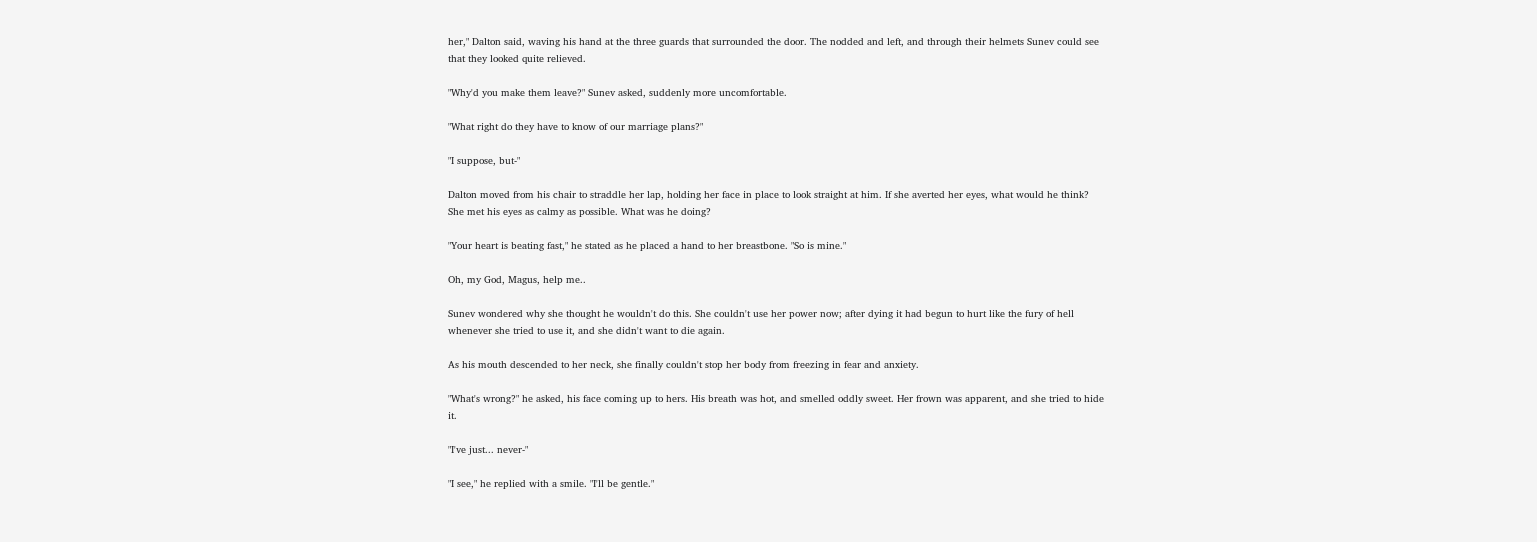her," Dalton said, waving his hand at the three guards that surrounded the door. The nodded and left, and through their helmets Sunev could see that they looked quite relieved.

"Why'd you make them leave?" Sunev asked, suddenly more uncomfortable.

"What right do they have to know of our marriage plans?"

"I suppose, but-"

Dalton moved from his chair to straddle her lap, holding her face in place to look straight at him. If she averted her eyes, what would he think? She met his eyes as calmy as possible. What was he doing?

"Your heart is beating fast," he stated as he placed a hand to her breastbone. "So is mine."

Oh, my God, Magus, help me..

Sunev wondered why she thought he wouldn't do this. She couldn't use her power now; after dying it had begun to hurt like the fury of hell whenever she tried to use it, and she didn't want to die again.

As his mouth descended to her neck, she finally couldn't stop her body from freezing in fear and anxiety.

"What's wrong?" he asked, his face coming up to hers. His breath was hot, and smelled oddly sweet. Her frown was apparent, and she tried to hide it.

"I've just... never-"

"I see," he replied with a smile. "I'll be gentle."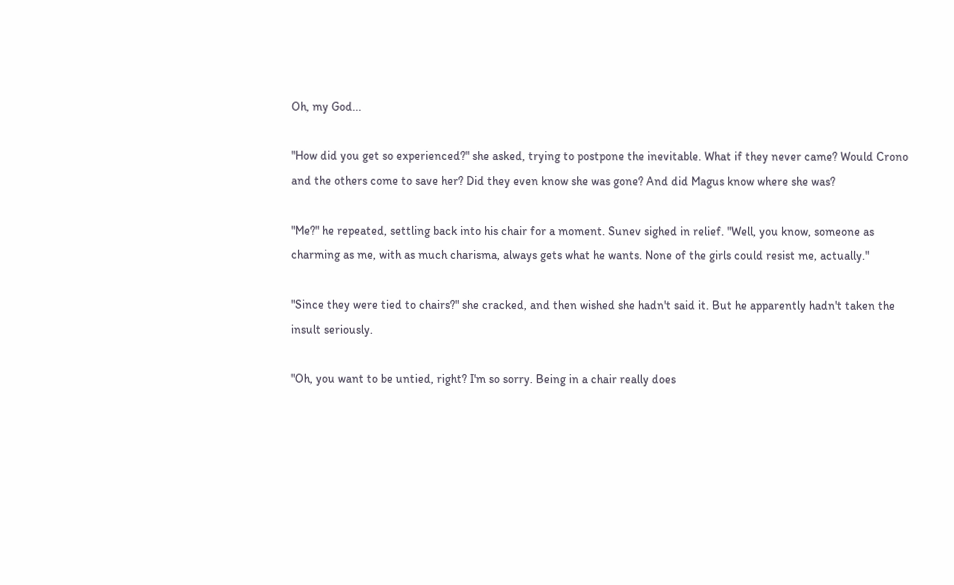Oh, my God...

"How did you get so experienced?" she asked, trying to postpone the inevitable. What if they never came? Would Crono and the others come to save her? Did they even know she was gone? And did Magus know where she was?

"Me?" he repeated, settling back into his chair for a moment. Sunev sighed in relief. "Well, you know, someone as charming as me, with as much charisma, always gets what he wants. None of the girls could resist me, actually."

"Since they were tied to chairs?" she cracked, and then wished she hadn't said it. But he apparently hadn't taken the insult seriously.

"Oh, you want to be untied, right? I'm so sorry. Being in a chair really does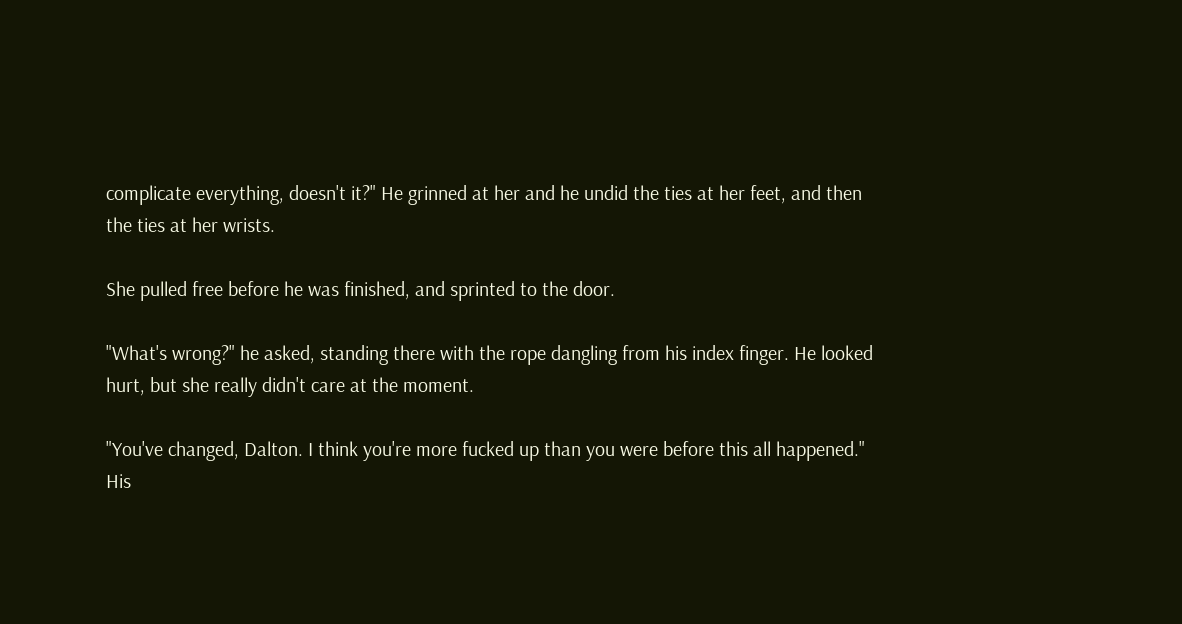complicate everything, doesn't it?" He grinned at her and he undid the ties at her feet, and then the ties at her wrists.

She pulled free before he was finished, and sprinted to the door.

"What's wrong?" he asked, standing there with the rope dangling from his index finger. He looked hurt, but she really didn't care at the moment.

"You've changed, Dalton. I think you're more fucked up than you were before this all happened." His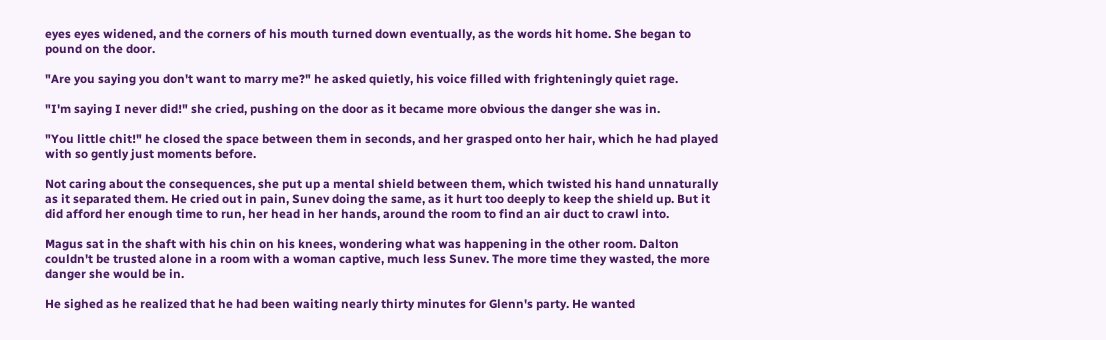eyes eyes widened, and the corners of his mouth turned down eventually, as the words hit home. She began to pound on the door.

"Are you saying you don't want to marry me?" he asked quietly, his voice filled with frighteningly quiet rage.

"I'm saying I never did!" she cried, pushing on the door as it became more obvious the danger she was in.

"You little chit!" he closed the space between them in seconds, and her grasped onto her hair, which he had played with so gently just moments before.

Not caring about the consequences, she put up a mental shield between them, which twisted his hand unnaturally as it separated them. He cried out in pain, Sunev doing the same, as it hurt too deeply to keep the shield up. But it did afford her enough time to run, her head in her hands, around the room to find an air duct to crawl into.

Magus sat in the shaft with his chin on his knees, wondering what was happening in the other room. Dalton couldn't be trusted alone in a room with a woman captive, much less Sunev. The more time they wasted, the more danger she would be in.

He sighed as he realized that he had been waiting nearly thirty minutes for Glenn's party. He wanted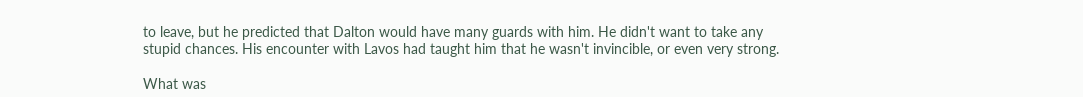to leave, but he predicted that Dalton would have many guards with him. He didn't want to take any stupid chances. His encounter with Lavos had taught him that he wasn't invincible, or even very strong.

What was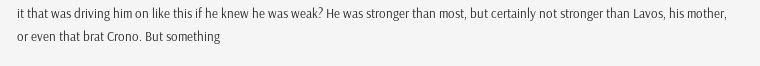it that was driving him on like this if he knew he was weak? He was stronger than most, but certainly not stronger than Lavos, his mother, or even that brat Crono. But something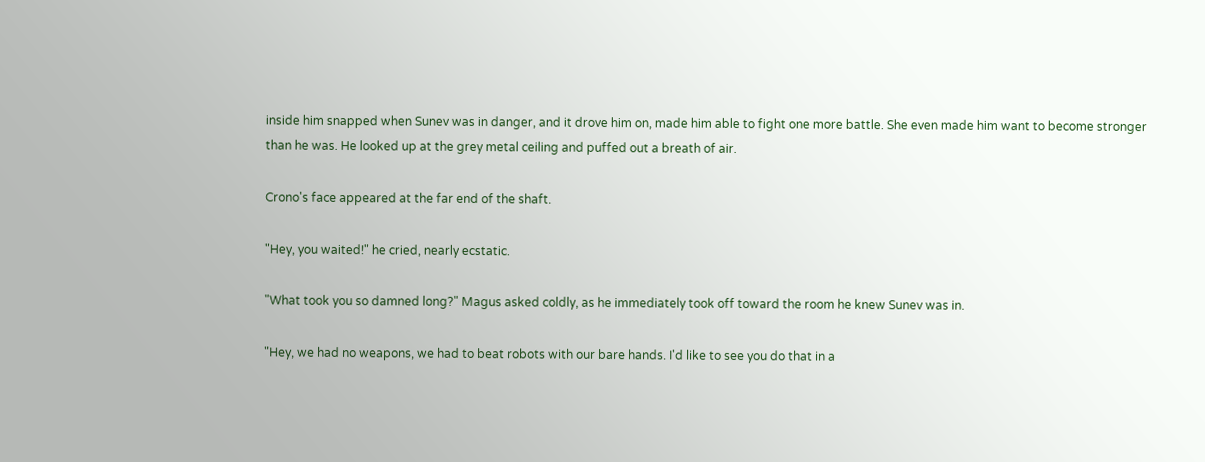inside him snapped when Sunev was in danger, and it drove him on, made him able to fight one more battle. She even made him want to become stronger than he was. He looked up at the grey metal ceiling and puffed out a breath of air.

Crono's face appeared at the far end of the shaft.

"Hey, you waited!" he cried, nearly ecstatic.

"What took you so damned long?" Magus asked coldly, as he immediately took off toward the room he knew Sunev was in.

"Hey, we had no weapons, we had to beat robots with our bare hands. I'd like to see you do that in a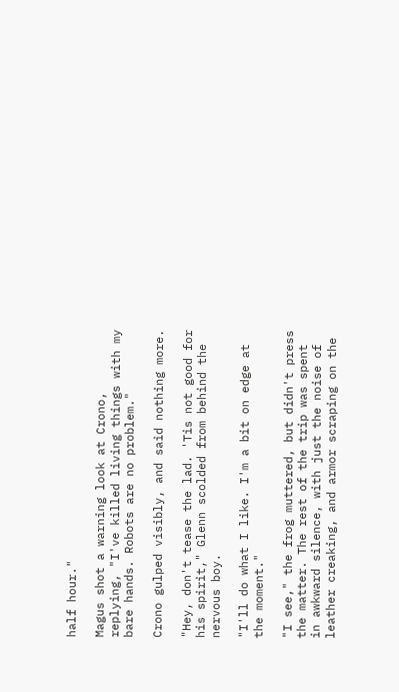half hour."

Magus shot a warning look at Crono, replying, "I've killed living things with my bare hands. Robots are no problem."

Crono gulped visibly, and said nothing more.

"Hey, don't tease the lad. 'Tis not good for his spirit," Glenn scolded from behind the nervous boy.

"I'll do what I like. I'm a bit on edge at the moment."

"I see," the frog muttered, but didn't press the matter. The rest of the trip was spent in awkward silence, with just the noise of leather creaking, and armor scraping on the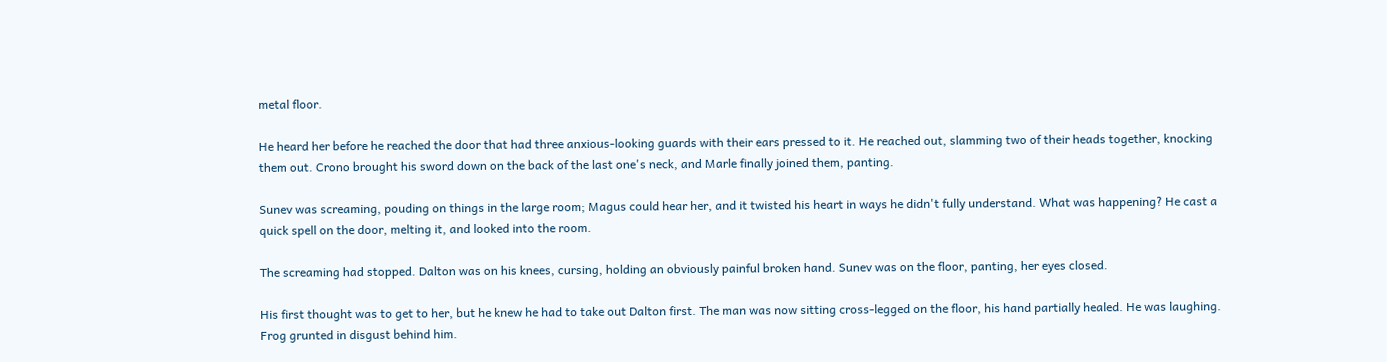metal floor.

He heard her before he reached the door that had three anxious-looking guards with their ears pressed to it. He reached out, slamming two of their heads together, knocking them out. Crono brought his sword down on the back of the last one's neck, and Marle finally joined them, panting.

Sunev was screaming, pouding on things in the large room; Magus could hear her, and it twisted his heart in ways he didn't fully understand. What was happening? He cast a quick spell on the door, melting it, and looked into the room.

The screaming had stopped. Dalton was on his knees, cursing, holding an obviously painful broken hand. Sunev was on the floor, panting, her eyes closed.

His first thought was to get to her, but he knew he had to take out Dalton first. The man was now sitting cross-legged on the floor, his hand partially healed. He was laughing. Frog grunted in disgust behind him.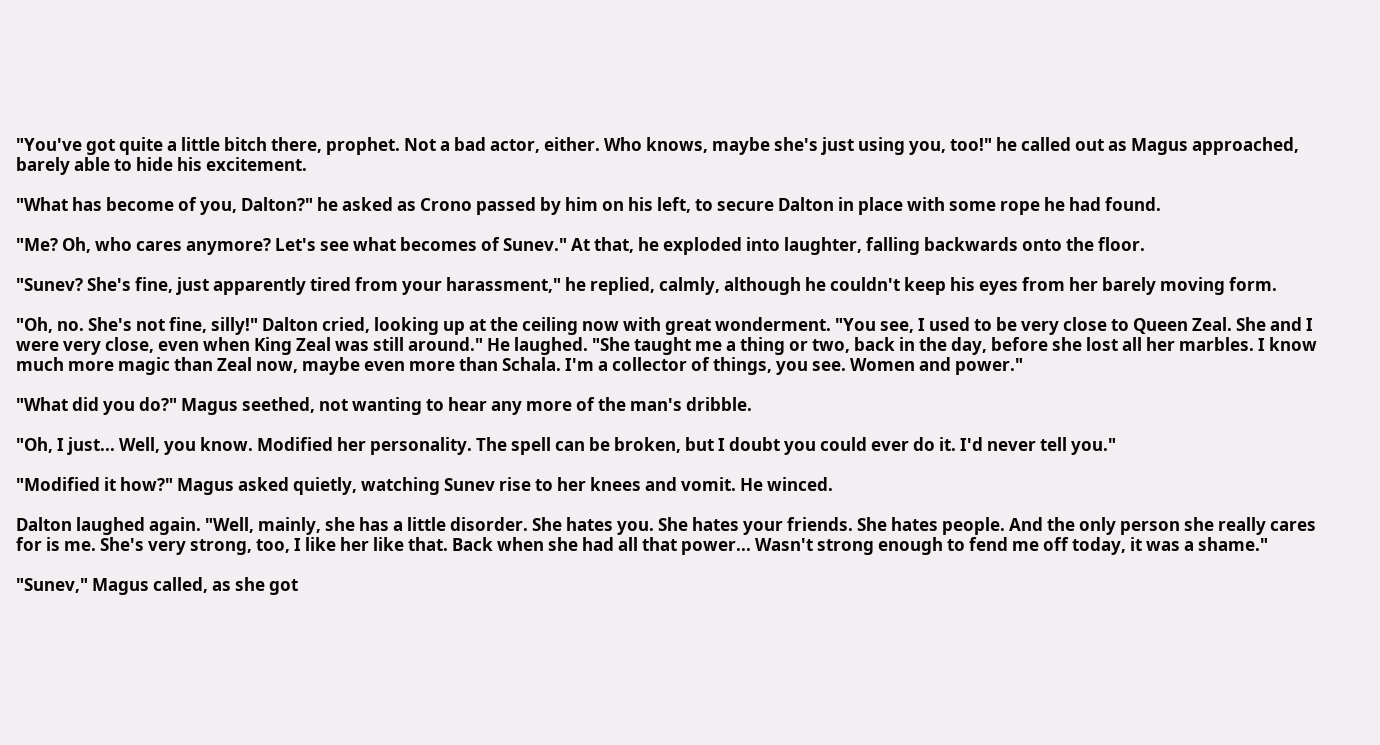"You've got quite a little bitch there, prophet. Not a bad actor, either. Who knows, maybe she's just using you, too!" he called out as Magus approached, barely able to hide his excitement.

"What has become of you, Dalton?" he asked as Crono passed by him on his left, to secure Dalton in place with some rope he had found.

"Me? Oh, who cares anymore? Let's see what becomes of Sunev." At that, he exploded into laughter, falling backwards onto the floor.

"Sunev? She's fine, just apparently tired from your harassment," he replied, calmly, although he couldn't keep his eyes from her barely moving form.

"Oh, no. She's not fine, silly!" Dalton cried, looking up at the ceiling now with great wonderment. "You see, I used to be very close to Queen Zeal. She and I were very close, even when King Zeal was still around." He laughed. "She taught me a thing or two, back in the day, before she lost all her marbles. I know much more magic than Zeal now, maybe even more than Schala. I'm a collector of things, you see. Women and power."

"What did you do?" Magus seethed, not wanting to hear any more of the man's dribble.

"Oh, I just... Well, you know. Modified her personality. The spell can be broken, but I doubt you could ever do it. I'd never tell you."

"Modified it how?" Magus asked quietly, watching Sunev rise to her knees and vomit. He winced.

Dalton laughed again. "Well, mainly, she has a little disorder. She hates you. She hates your friends. She hates people. And the only person she really cares for is me. She's very strong, too, I like her like that. Back when she had all that power... Wasn't strong enough to fend me off today, it was a shame."

"Sunev," Magus called, as she got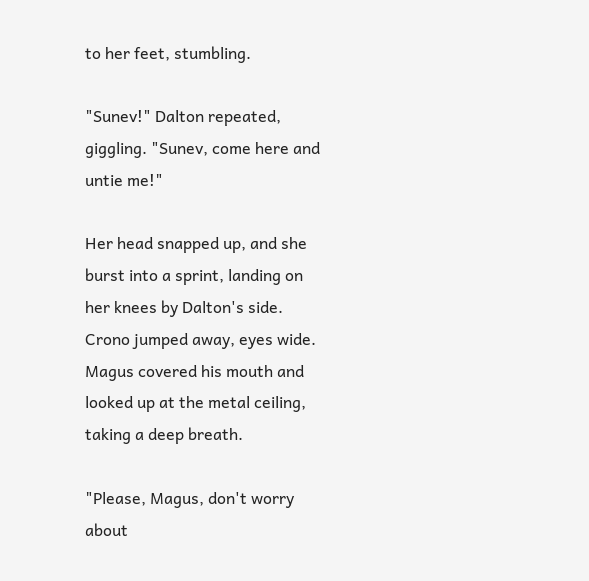to her feet, stumbling.

"Sunev!" Dalton repeated, giggling. "Sunev, come here and untie me!"

Her head snapped up, and she burst into a sprint, landing on her knees by Dalton's side. Crono jumped away, eyes wide. Magus covered his mouth and looked up at the metal ceiling, taking a deep breath.

"Please, Magus, don't worry about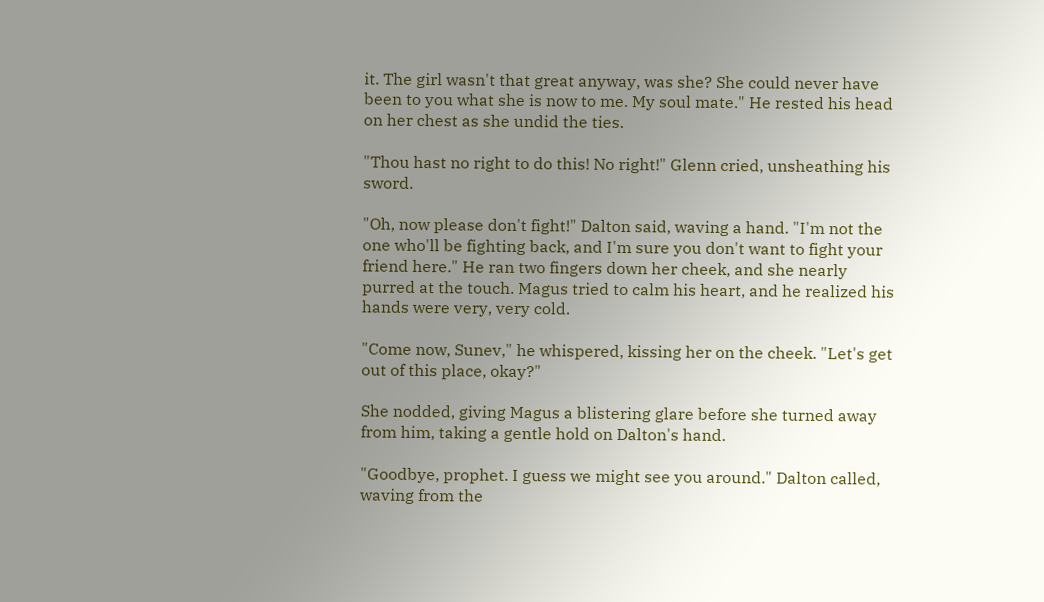it. The girl wasn't that great anyway, was she? She could never have been to you what she is now to me. My soul mate." He rested his head on her chest as she undid the ties.

"Thou hast no right to do this! No right!" Glenn cried, unsheathing his sword.

"Oh, now please don't fight!" Dalton said, waving a hand. "I'm not the one who'll be fighting back, and I'm sure you don't want to fight your friend here." He ran two fingers down her cheek, and she nearly purred at the touch. Magus tried to calm his heart, and he realized his hands were very, very cold.

"Come now, Sunev," he whispered, kissing her on the cheek. "Let's get out of this place, okay?"

She nodded, giving Magus a blistering glare before she turned away from him, taking a gentle hold on Dalton's hand.

"Goodbye, prophet. I guess we might see you around." Dalton called, waving from the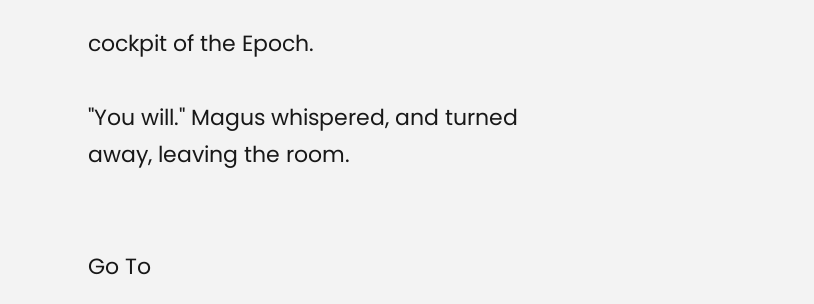cockpit of the Epoch.

"You will." Magus whispered, and turned away, leaving the room.


Go To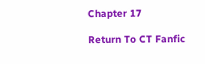Chapter 17

Return To CT Fanfic